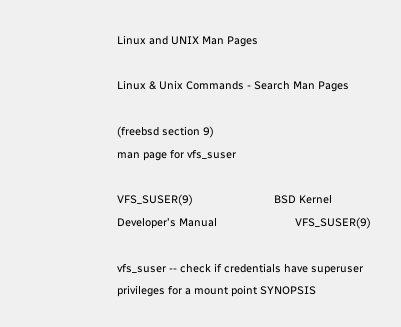Linux and UNIX Man Pages

Linux & Unix Commands - Search Man Pages

(freebsd section 9)
man page for vfs_suser

VFS_SUSER(9)                           BSD Kernel Developer's Manual                          VFS_SUSER(9)

vfs_suser -- check if credentials have superuser privileges for a mount point SYNOPSIS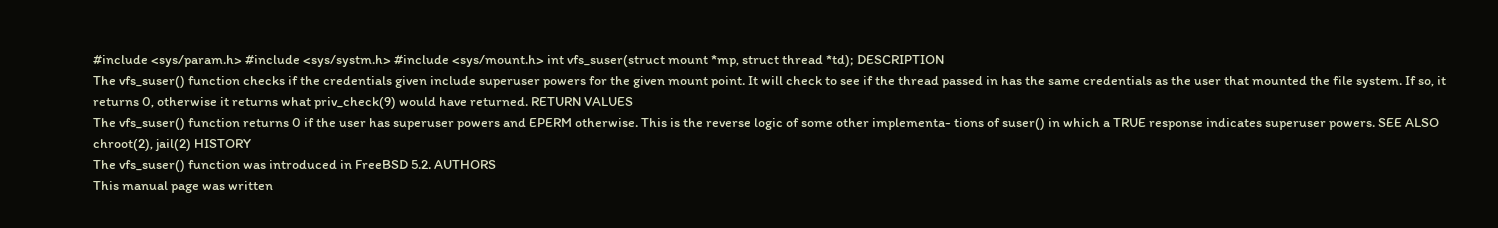#include <sys/param.h> #include <sys/systm.h> #include <sys/mount.h> int vfs_suser(struct mount *mp, struct thread *td); DESCRIPTION
The vfs_suser() function checks if the credentials given include superuser powers for the given mount point. It will check to see if the thread passed in has the same credentials as the user that mounted the file system. If so, it returns 0, otherwise it returns what priv_check(9) would have returned. RETURN VALUES
The vfs_suser() function returns 0 if the user has superuser powers and EPERM otherwise. This is the reverse logic of some other implementa- tions of suser() in which a TRUE response indicates superuser powers. SEE ALSO
chroot(2), jail(2) HISTORY
The vfs_suser() function was introduced in FreeBSD 5.2. AUTHORS
This manual page was written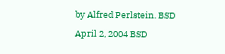by Alfred Perlstein. BSD
April 2, 2004 BSD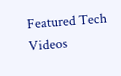Featured Tech Videos